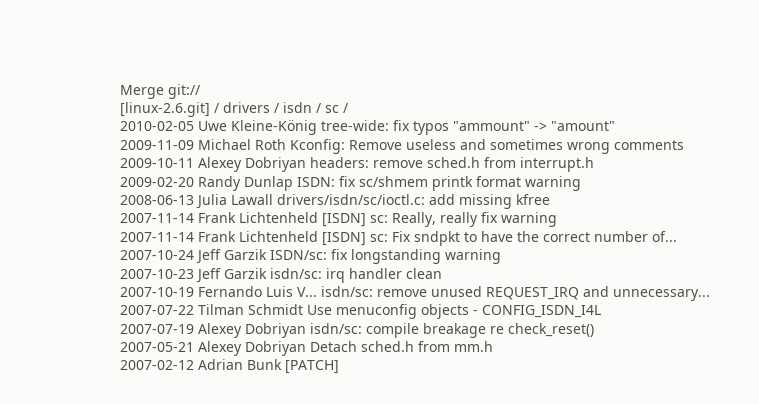Merge git://
[linux-2.6.git] / drivers / isdn / sc /
2010-02-05 Uwe Kleine-König tree-wide: fix typos "ammount" -> "amount"
2009-11-09 Michael Roth Kconfig: Remove useless and sometimes wrong comments
2009-10-11 Alexey Dobriyan headers: remove sched.h from interrupt.h
2009-02-20 Randy Dunlap ISDN: fix sc/shmem printk format warning
2008-06-13 Julia Lawall drivers/isdn/sc/ioctl.c: add missing kfree
2007-11-14 Frank Lichtenheld [ISDN] sc: Really, really fix warning
2007-11-14 Frank Lichtenheld [ISDN] sc: Fix sndpkt to have the correct number of...
2007-10-24 Jeff Garzik ISDN/sc: fix longstanding warning
2007-10-23 Jeff Garzik isdn/sc: irq handler clean
2007-10-19 Fernando Luis V... isdn/sc: remove unused REQUEST_IRQ and unnecessary...
2007-07-22 Tilman Schmidt Use menuconfig objects - CONFIG_ISDN_I4L
2007-07-19 Alexey Dobriyan isdn/sc: compile breakage re check_reset()
2007-05-21 Alexey Dobriyan Detach sched.h from mm.h
2007-02-12 Adrian Bunk [PATCH]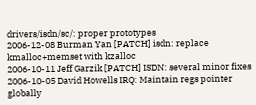drivers/isdn/sc/: proper prototypes
2006-12-08 Burman Yan [PATCH] isdn: replace kmalloc+memset with kzalloc
2006-10-11 Jeff Garzik [PATCH] ISDN: several minor fixes
2006-10-05 David Howells IRQ: Maintain regs pointer globally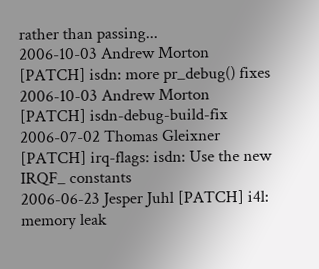rather than passing...
2006-10-03 Andrew Morton [PATCH] isdn: more pr_debug() fixes
2006-10-03 Andrew Morton [PATCH] isdn-debug-build-fix
2006-07-02 Thomas Gleixner [PATCH] irq-flags: isdn: Use the new IRQF_ constants
2006-06-23 Jesper Juhl [PATCH] i4l: memory leak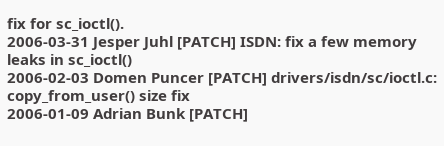fix for sc_ioctl().
2006-03-31 Jesper Juhl [PATCH] ISDN: fix a few memory leaks in sc_ioctl()
2006-02-03 Domen Puncer [PATCH] drivers/isdn/sc/ioctl.c: copy_from_user() size fix
2006-01-09 Adrian Bunk [PATCH]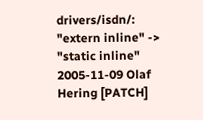drivers/isdn/: "extern inline" -> "static inline"
2005-11-09 Olaf Hering [PATCH]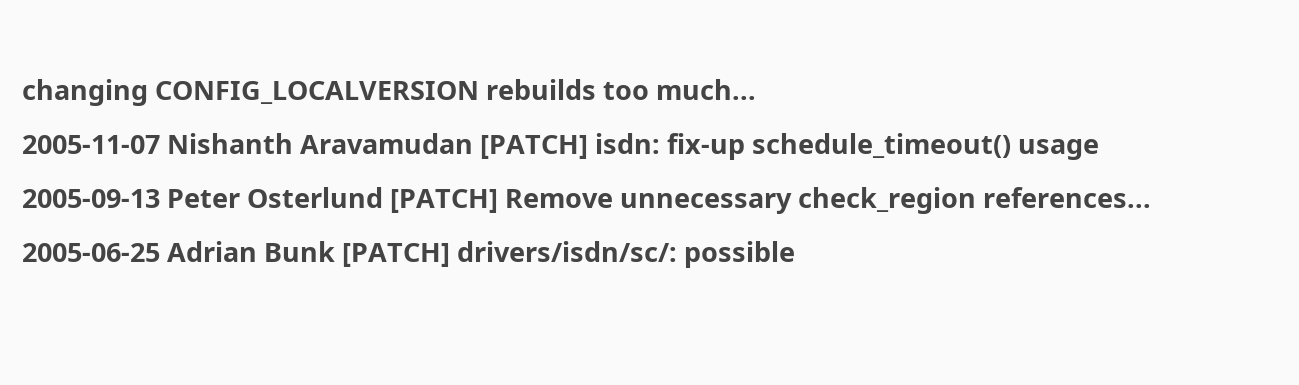changing CONFIG_LOCALVERSION rebuilds too much...
2005-11-07 Nishanth Aravamudan [PATCH] isdn: fix-up schedule_timeout() usage
2005-09-13 Peter Osterlund [PATCH] Remove unnecessary check_region references...
2005-06-25 Adrian Bunk [PATCH] drivers/isdn/sc/: possible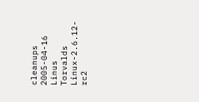cleanups
2005-04-16 Linus Torvalds Linux-2.6.12-rc2